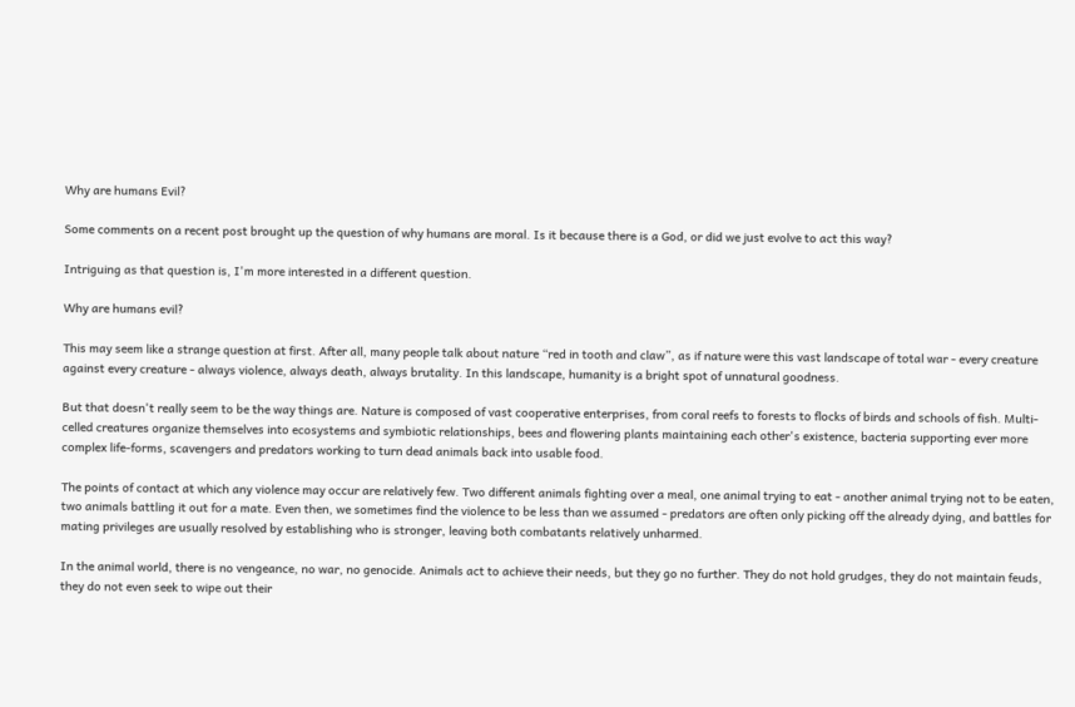Why are humans Evil?

Some comments on a recent post brought up the question of why humans are moral. Is it because there is a God, or did we just evolve to act this way?

Intriguing as that question is, I'm more interested in a different question.

Why are humans evil?

This may seem like a strange question at first. After all, many people talk about nature “red in tooth and claw”, as if nature were this vast landscape of total war - every creature against every creature - always violence, always death, always brutality. In this landscape, humanity is a bright spot of unnatural goodness.

But that doesn't really seem to be the way things are. Nature is composed of vast cooperative enterprises, from coral reefs to forests to flocks of birds and schools of fish. Multi-celled creatures organize themselves into ecosystems and symbiotic relationships, bees and flowering plants maintaining each other's existence, bacteria supporting ever more complex life-forms, scavengers and predators working to turn dead animals back into usable food.

The points of contact at which any violence may occur are relatively few. Two different animals fighting over a meal, one animal trying to eat - another animal trying not to be eaten, two animals battling it out for a mate. Even then, we sometimes find the violence to be less than we assumed - predators are often only picking off the already dying, and battles for mating privileges are usually resolved by establishing who is stronger, leaving both combatants relatively unharmed.

In the animal world, there is no vengeance, no war, no genocide. Animals act to achieve their needs, but they go no further. They do not hold grudges, they do not maintain feuds, they do not even seek to wipe out their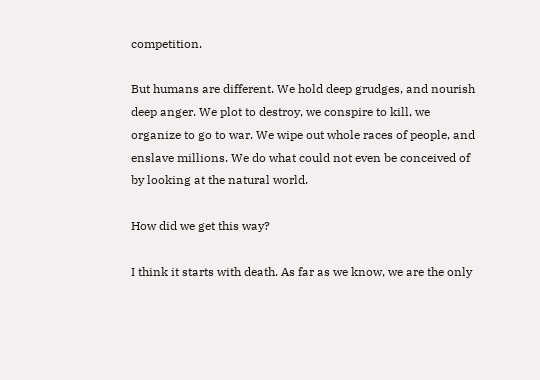competition.

But humans are different. We hold deep grudges, and nourish deep anger. We plot to destroy, we conspire to kill, we organize to go to war. We wipe out whole races of people, and enslave millions. We do what could not even be conceived of by looking at the natural world.

How did we get this way?

I think it starts with death. As far as we know, we are the only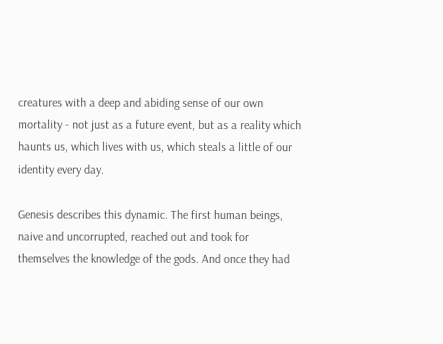creatures with a deep and abiding sense of our own mortality - not just as a future event, but as a reality which haunts us, which lives with us, which steals a little of our identity every day.

Genesis describes this dynamic. The first human beings, naive and uncorrupted, reached out and took for themselves the knowledge of the gods. And once they had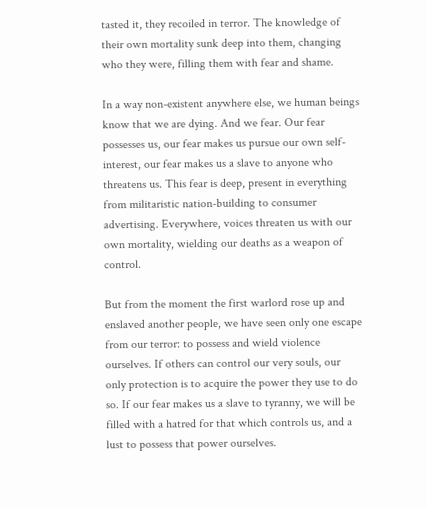tasted it, they recoiled in terror. The knowledge of their own mortality sunk deep into them, changing who they were, filling them with fear and shame.

In a way non-existent anywhere else, we human beings know that we are dying. And we fear. Our fear possesses us, our fear makes us pursue our own self-interest, our fear makes us a slave to anyone who threatens us. This fear is deep, present in everything from militaristic nation-building to consumer advertising. Everywhere, voices threaten us with our own mortality, wielding our deaths as a weapon of control.

But from the moment the first warlord rose up and enslaved another people, we have seen only one escape from our terror: to possess and wield violence ourselves. If others can control our very souls, our only protection is to acquire the power they use to do so. If our fear makes us a slave to tyranny, we will be filled with a hatred for that which controls us, and a lust to possess that power ourselves.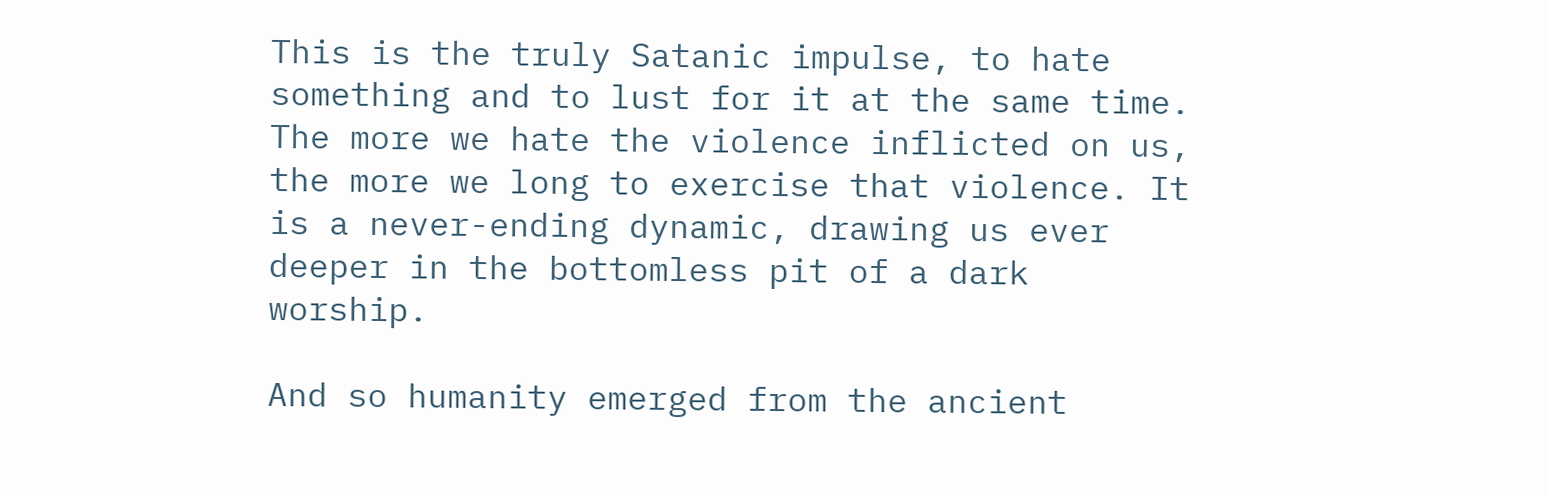This is the truly Satanic impulse, to hate something and to lust for it at the same time. The more we hate the violence inflicted on us, the more we long to exercise that violence. It is a never-ending dynamic, drawing us ever deeper in the bottomless pit of a dark worship.

And so humanity emerged from the ancient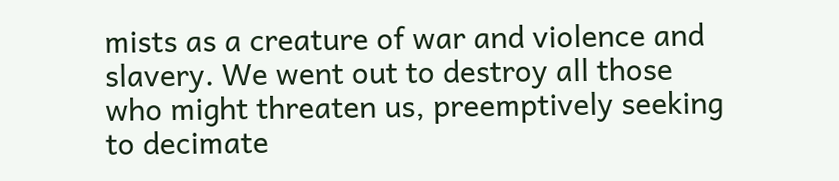mists as a creature of war and violence and slavery. We went out to destroy all those who might threaten us, preemptively seeking to decimate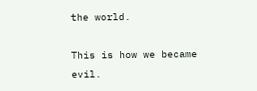the world.

This is how we became evil.